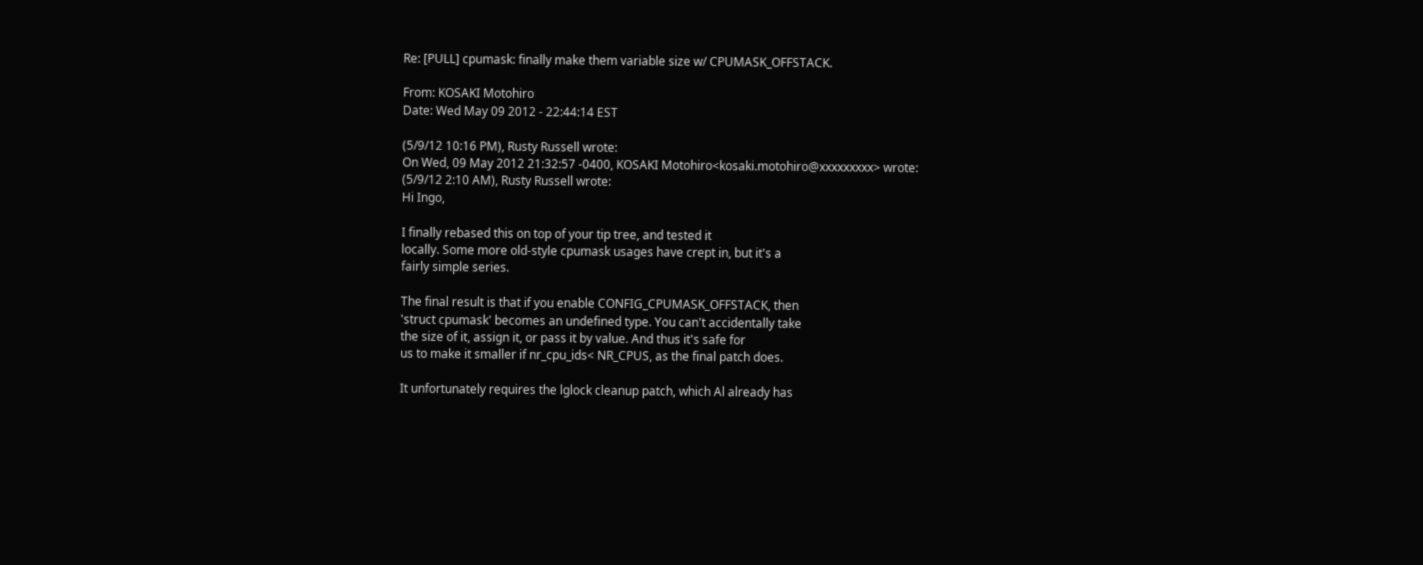Re: [PULL] cpumask: finally make them variable size w/ CPUMASK_OFFSTACK.

From: KOSAKI Motohiro
Date: Wed May 09 2012 - 22:44:14 EST

(5/9/12 10:16 PM), Rusty Russell wrote:
On Wed, 09 May 2012 21:32:57 -0400, KOSAKI Motohiro<kosaki.motohiro@xxxxxxxxx> wrote:
(5/9/12 2:10 AM), Rusty Russell wrote:
Hi Ingo,

I finally rebased this on top of your tip tree, and tested it
locally. Some more old-style cpumask usages have crept in, but it's a
fairly simple series.

The final result is that if you enable CONFIG_CPUMASK_OFFSTACK, then
'struct cpumask' becomes an undefined type. You can't accidentally take
the size of it, assign it, or pass it by value. And thus it's safe for
us to make it smaller if nr_cpu_ids< NR_CPUS, as the final patch does.

It unfortunately requires the lglock cleanup patch, which Al already has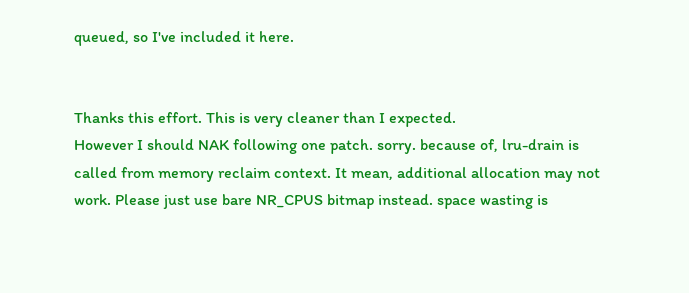queued, so I've included it here.


Thanks this effort. This is very cleaner than I expected.
However I should NAK following one patch. sorry. because of, lru-drain is
called from memory reclaim context. It mean, additional allocation may not
work. Please just use bare NR_CPUS bitmap instead. space wasting is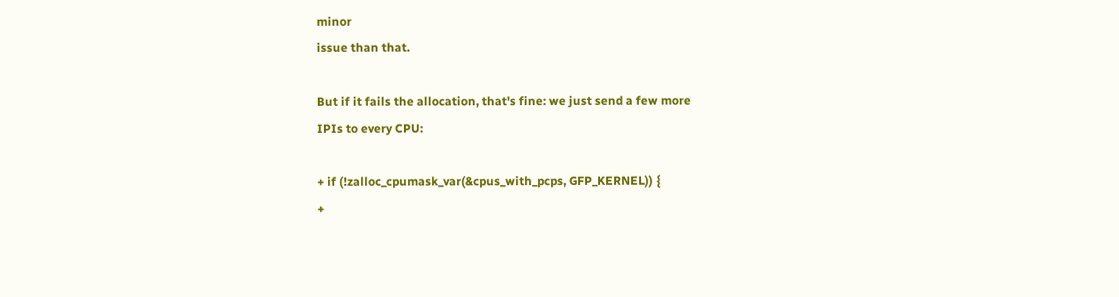minor
issue than that.

But if it fails the allocation, that's fine: we just send a few more
IPIs to every CPU:

+ if (!zalloc_cpumask_var(&cpus_with_pcps, GFP_KERNEL)) {
+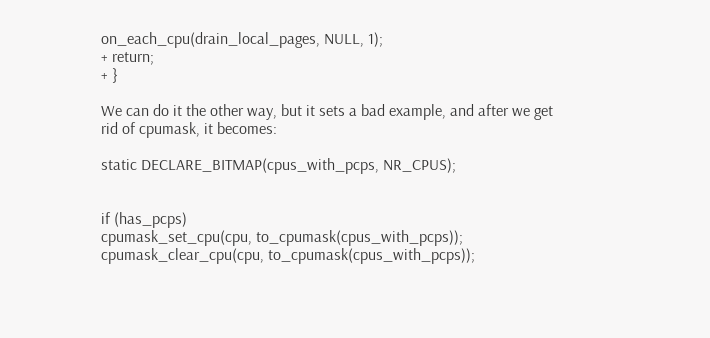on_each_cpu(drain_local_pages, NULL, 1);
+ return;
+ }

We can do it the other way, but it sets a bad example, and after we get
rid of cpumask, it becomes:

static DECLARE_BITMAP(cpus_with_pcps, NR_CPUS);


if (has_pcps)
cpumask_set_cpu(cpu, to_cpumask(cpus_with_pcps));
cpumask_clear_cpu(cpu, to_cpumask(cpus_with_pcps));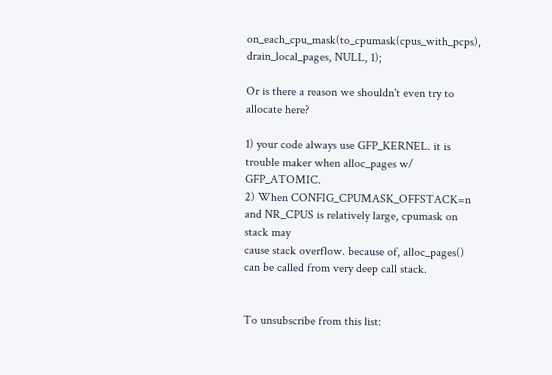on_each_cpu_mask(to_cpumask(cpus_with_pcps), drain_local_pages, NULL, 1);

Or is there a reason we shouldn't even try to allocate here?

1) your code always use GFP_KERNEL. it is trouble maker when alloc_pages w/ GFP_ATOMIC.
2) When CONFIG_CPUMASK_OFFSTACK=n and NR_CPUS is relatively large, cpumask on stack may
cause stack overflow. because of, alloc_pages() can be called from very deep call stack.


To unsubscribe from this list: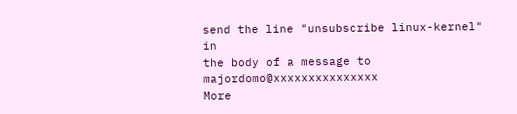send the line "unsubscribe linux-kernel" in
the body of a message to majordomo@xxxxxxxxxxxxxxx
More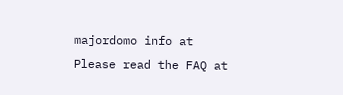majordomo info at
Please read the FAQ at